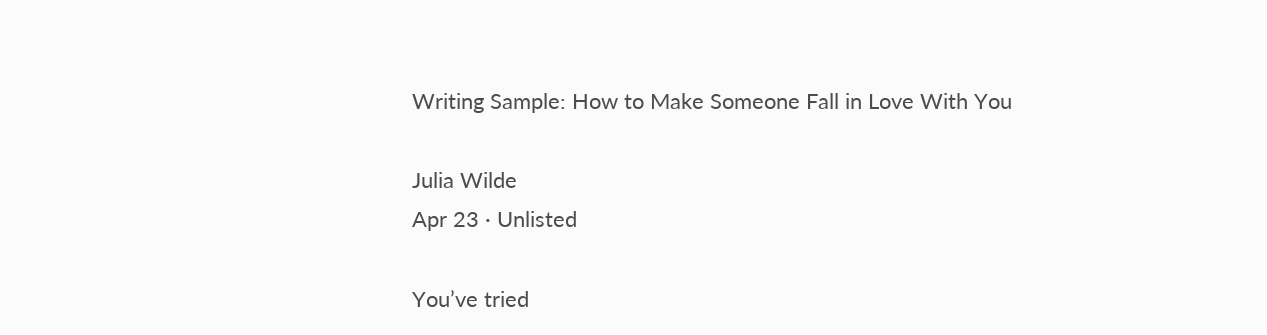Writing Sample: How to Make Someone Fall in Love With You

Julia Wilde
Apr 23 · Unlisted

You’ve tried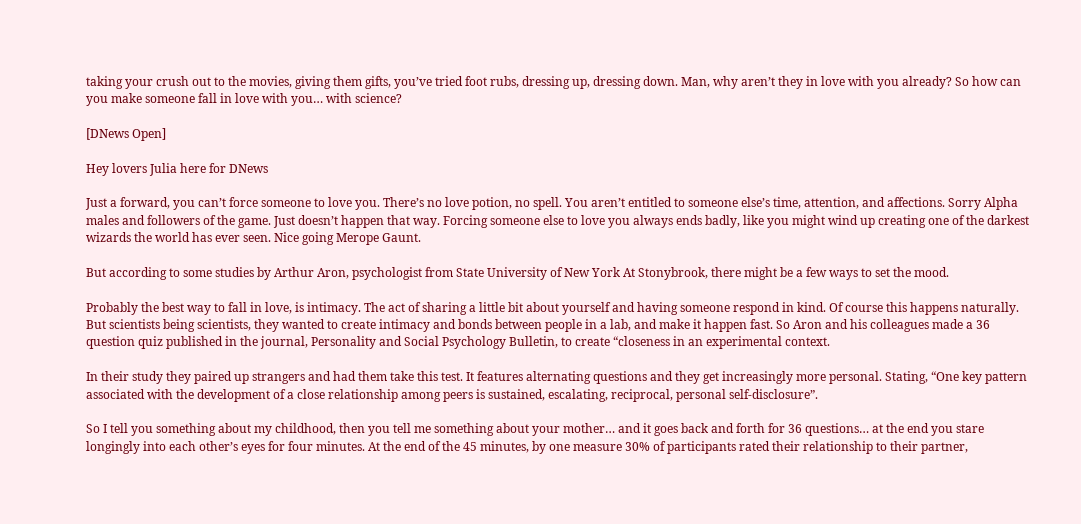taking your crush out to the movies, giving them gifts, you’ve tried foot rubs, dressing up, dressing down. Man, why aren’t they in love with you already? So how can you make someone fall in love with you… with science?

[DNews Open]

Hey lovers Julia here for DNews

Just a forward, you can’t force someone to love you. There’s no love potion, no spell. You aren’t entitled to someone else’s time, attention, and affections. Sorry Alpha males and followers of the game. Just doesn’t happen that way. Forcing someone else to love you always ends badly, like you might wind up creating one of the darkest wizards the world has ever seen. Nice going Merope Gaunt.

But according to some studies by Arthur Aron, psychologist from State University of New York At Stonybrook, there might be a few ways to set the mood.

Probably the best way to fall in love, is intimacy. The act of sharing a little bit about yourself and having someone respond in kind. Of course this happens naturally. But scientists being scientists, they wanted to create intimacy and bonds between people in a lab, and make it happen fast. So Aron and his colleagues made a 36 question quiz published in the journal, Personality and Social Psychology Bulletin, to create “closeness in an experimental context.

In their study they paired up strangers and had them take this test. It features alternating questions and they get increasingly more personal. Stating, “One key pattern associated with the development of a close relationship among peers is sustained, escalating, reciprocal, personal self-disclosure”.

So I tell you something about my childhood, then you tell me something about your mother… and it goes back and forth for 36 questions… at the end you stare longingly into each other’s eyes for four minutes. At the end of the 45 minutes, by one measure 30% of participants rated their relationship to their partner,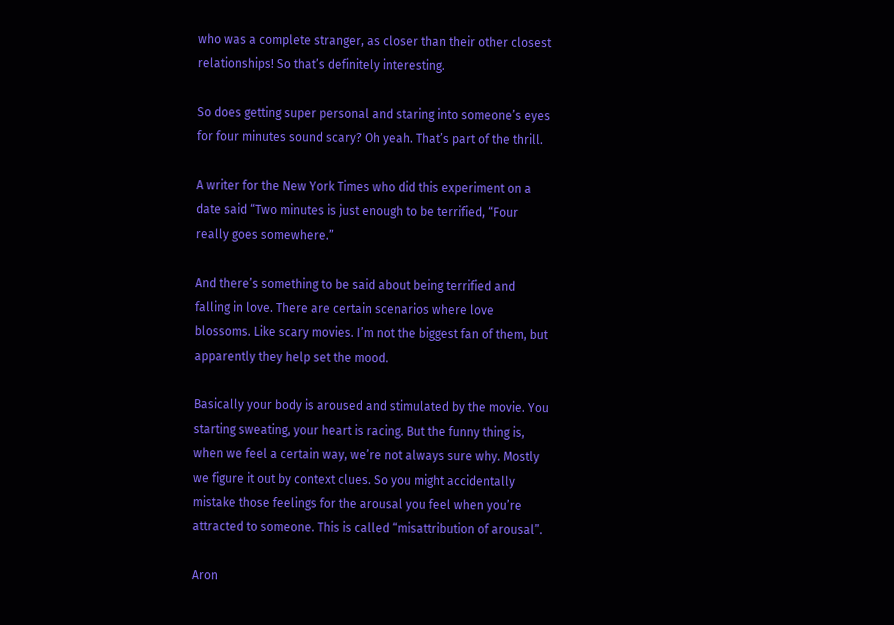who was a complete stranger, as closer than their other closest relationships! So that’s definitely interesting.

So does getting super personal and staring into someone’s eyes for four minutes sound scary? Oh yeah. That’s part of the thrill.

A writer for the New York Times who did this experiment on a date said “Two minutes is just enough to be terrified, “Four really goes somewhere.”

And there’s something to be said about being terrified and falling in love. There are certain scenarios where love blossoms. Like scary movies. I’m not the biggest fan of them, but apparently they help set the mood.

Basically your body is aroused and stimulated by the movie. You starting sweating, your heart is racing. But the funny thing is, when we feel a certain way, we’re not always sure why. Mostly we figure it out by context clues. So you might accidentally mistake those feelings for the arousal you feel when you’re attracted to someone. This is called “misattribution of arousal”.

Aron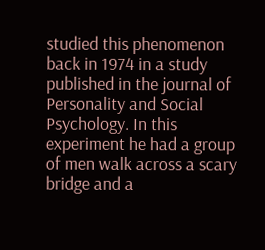studied this phenomenon back in 1974 in a study published in the journal of Personality and Social Psychology. In this experiment he had a group of men walk across a scary bridge and a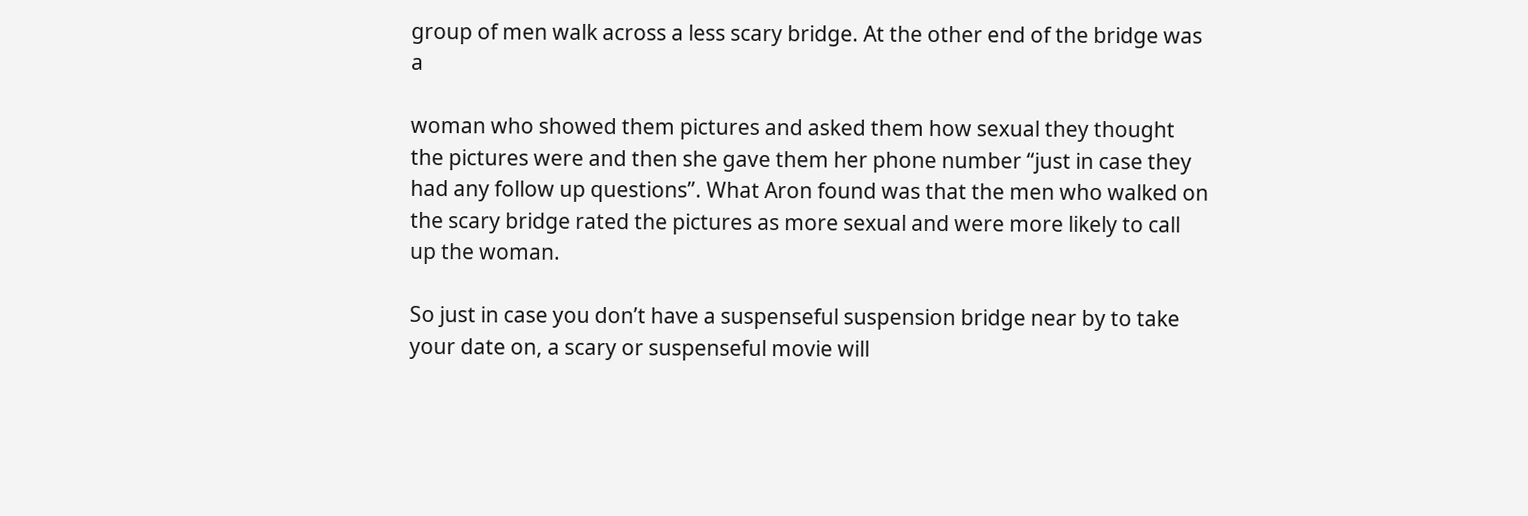group of men walk across a less scary bridge. At the other end of the bridge was a

woman who showed them pictures and asked them how sexual they thought the pictures were and then she gave them her phone number “just in case they had any follow up questions”. What Aron found was that the men who walked on the scary bridge rated the pictures as more sexual and were more likely to call up the woman.

So just in case you don’t have a suspenseful suspension bridge near by to take your date on, a scary or suspenseful movie will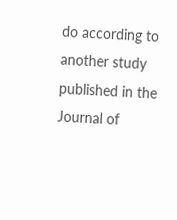do according to another study published in the Journal of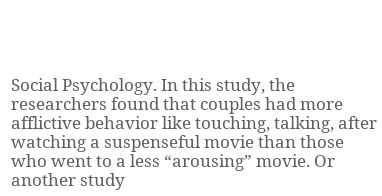Social Psychology. In this study, the researchers found that couples had more afflictive behavior like touching, talking, after watching a suspenseful movie than those who went to a less “arousing” movie. Or another study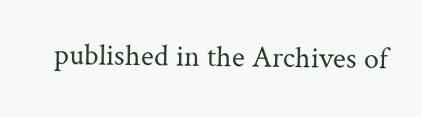published in the Archives of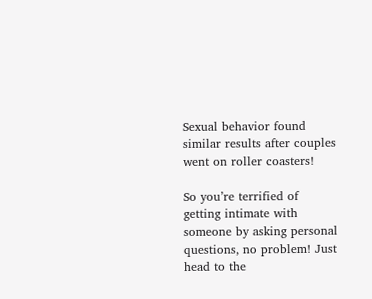Sexual behavior found similar results after couples went on roller coasters!

So you’re terrified of getting intimate with someone by asking personal questions, no problem! Just head to the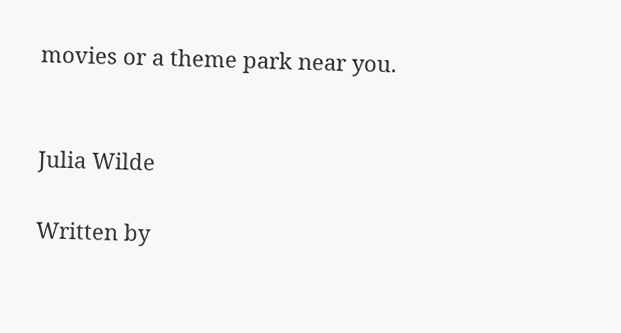movies or a theme park near you.


Julia Wilde

Written by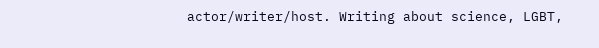actor/writer/host. Writing about science, LGBT,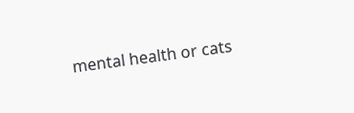mental health or cats